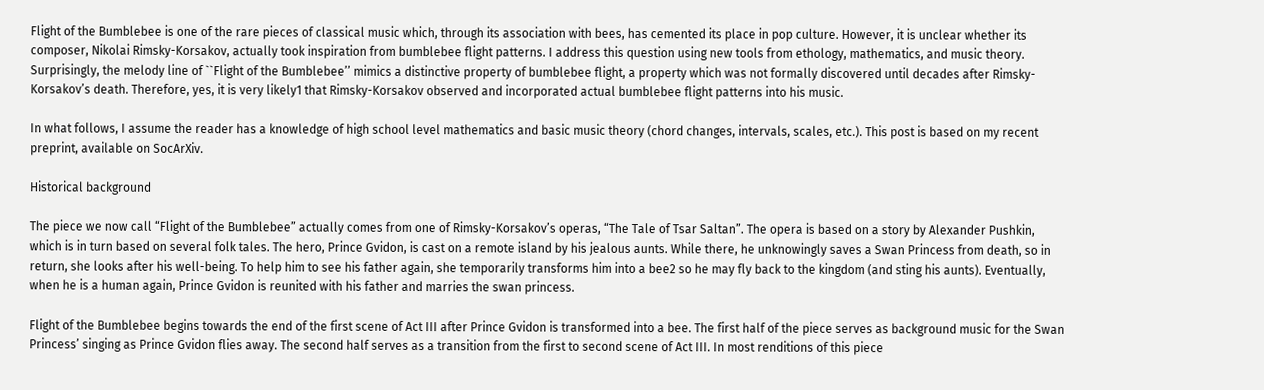Flight of the Bumblebee is one of the rare pieces of classical music which, through its association with bees, has cemented its place in pop culture. However, it is unclear whether its composer, Nikolai Rimsky-Korsakov, actually took inspiration from bumblebee flight patterns. I address this question using new tools from ethology, mathematics, and music theory. Surprisingly, the melody line of ``Flight of the Bumblebee’’ mimics a distinctive property of bumblebee flight, a property which was not formally discovered until decades after Rimsky-Korsakov’s death. Therefore, yes, it is very likely1 that Rimsky-Korsakov observed and incorporated actual bumblebee flight patterns into his music.

In what follows, I assume the reader has a knowledge of high school level mathematics and basic music theory (chord changes, intervals, scales, etc.). This post is based on my recent preprint, available on SocArXiv.

Historical background

The piece we now call “Flight of the Bumblebee” actually comes from one of Rimsky-Korsakov’s operas, “The Tale of Tsar Saltan”. The opera is based on a story by Alexander Pushkin, which is in turn based on several folk tales. The hero, Prince Gvidon, is cast on a remote island by his jealous aunts. While there, he unknowingly saves a Swan Princess from death, so in return, she looks after his well-being. To help him to see his father again, she temporarily transforms him into a bee2 so he may fly back to the kingdom (and sting his aunts). Eventually, when he is a human again, Prince Gvidon is reunited with his father and marries the swan princess.

Flight of the Bumblebee begins towards the end of the first scene of Act III after Prince Gvidon is transformed into a bee. The first half of the piece serves as background music for the Swan Princess’ singing as Prince Gvidon flies away. The second half serves as a transition from the first to second scene of Act III. In most renditions of this piece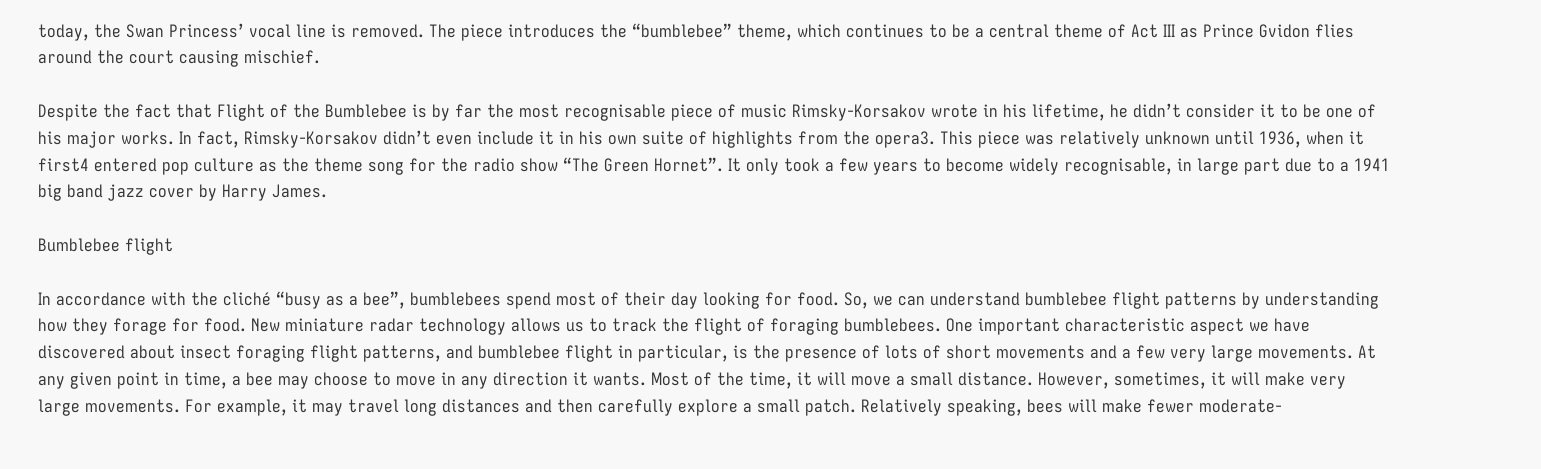today, the Swan Princess’ vocal line is removed. The piece introduces the “bumblebee” theme, which continues to be a central theme of Act III as Prince Gvidon flies around the court causing mischief.

Despite the fact that Flight of the Bumblebee is by far the most recognisable piece of music Rimsky-Korsakov wrote in his lifetime, he didn’t consider it to be one of his major works. In fact, Rimsky-Korsakov didn’t even include it in his own suite of highlights from the opera3. This piece was relatively unknown until 1936, when it first4 entered pop culture as the theme song for the radio show “The Green Hornet”. It only took a few years to become widely recognisable, in large part due to a 1941 big band jazz cover by Harry James.

Bumblebee flight

In accordance with the cliché “busy as a bee”, bumblebees spend most of their day looking for food. So, we can understand bumblebee flight patterns by understanding how they forage for food. New miniature radar technology allows us to track the flight of foraging bumblebees. One important characteristic aspect we have discovered about insect foraging flight patterns, and bumblebee flight in particular, is the presence of lots of short movements and a few very large movements. At any given point in time, a bee may choose to move in any direction it wants. Most of the time, it will move a small distance. However, sometimes, it will make very large movements. For example, it may travel long distances and then carefully explore a small patch. Relatively speaking, bees will make fewer moderate-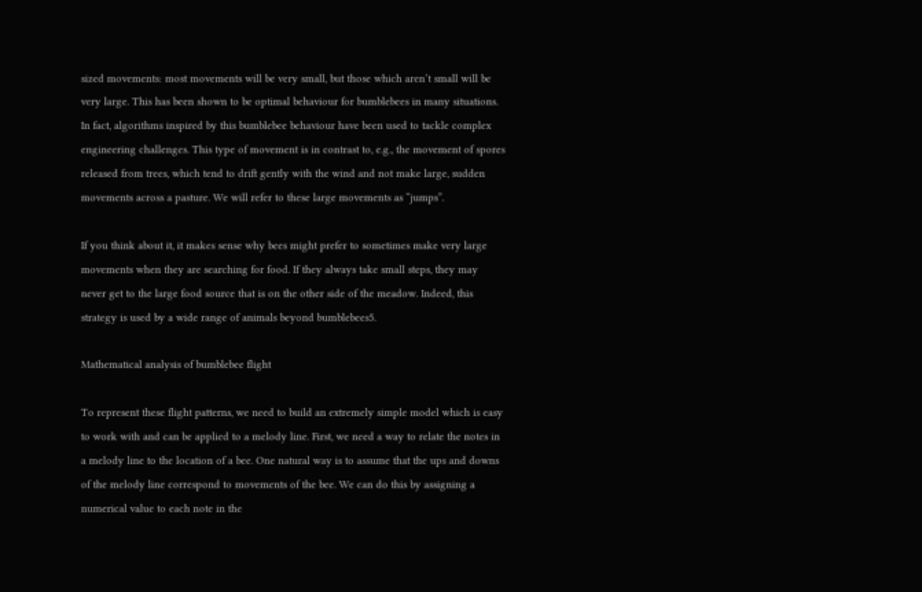sized movements: most movements will be very small, but those which aren’t small will be very large. This has been shown to be optimal behaviour for bumblebees in many situations. In fact, algorithms inspired by this bumblebee behaviour have been used to tackle complex engineering challenges. This type of movement is in contrast to, e.g., the movement of spores released from trees, which tend to drift gently with the wind and not make large, sudden movements across a pasture. We will refer to these large movements as “jumps”.

If you think about it, it makes sense why bees might prefer to sometimes make very large movements when they are searching for food. If they always take small steps, they may never get to the large food source that is on the other side of the meadow. Indeed, this strategy is used by a wide range of animals beyond bumblebees5.

Mathematical analysis of bumblebee flight

To represent these flight patterns, we need to build an extremely simple model which is easy to work with and can be applied to a melody line. First, we need a way to relate the notes in a melody line to the location of a bee. One natural way is to assume that the ups and downs of the melody line correspond to movements of the bee. We can do this by assigning a numerical value to each note in the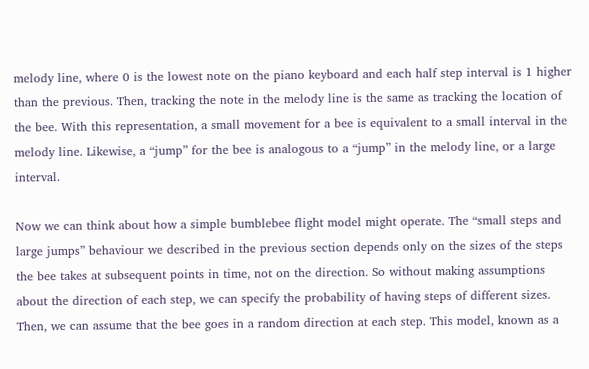melody line, where 0 is the lowest note on the piano keyboard and each half step interval is 1 higher than the previous. Then, tracking the note in the melody line is the same as tracking the location of the bee. With this representation, a small movement for a bee is equivalent to a small interval in the melody line. Likewise, a “jump” for the bee is analogous to a “jump” in the melody line, or a large interval.

Now we can think about how a simple bumblebee flight model might operate. The “small steps and large jumps” behaviour we described in the previous section depends only on the sizes of the steps the bee takes at subsequent points in time, not on the direction. So without making assumptions about the direction of each step, we can specify the probability of having steps of different sizes. Then, we can assume that the bee goes in a random direction at each step. This model, known as a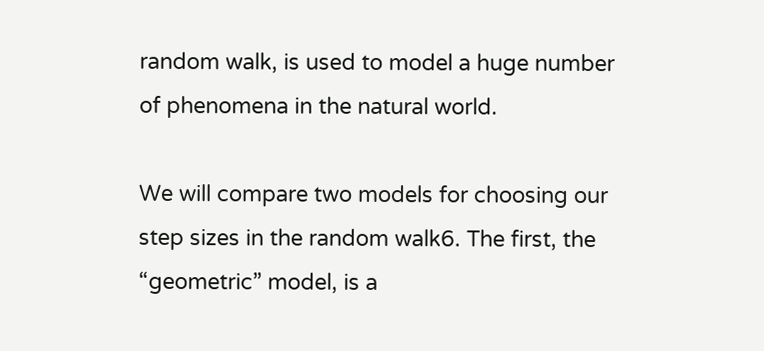random walk, is used to model a huge number of phenomena in the natural world.

We will compare two models for choosing our step sizes in the random walk6. The first, the “geometric” model, is a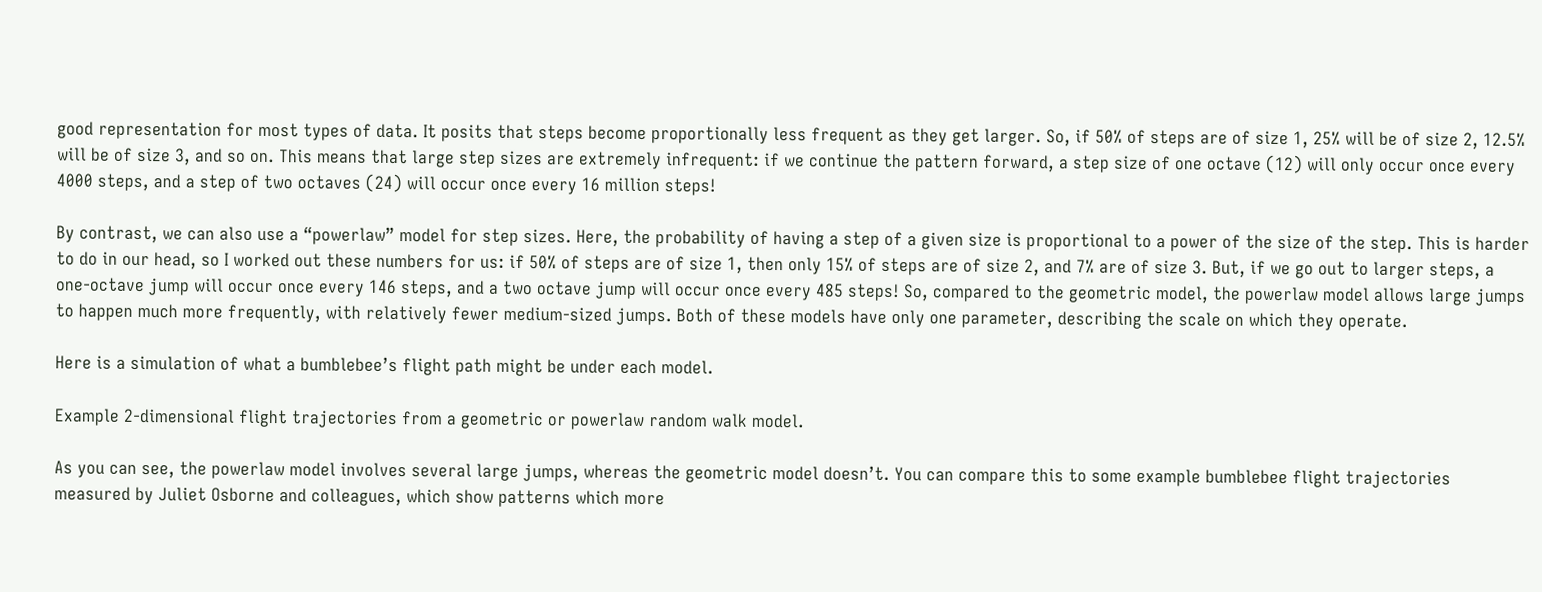good representation for most types of data. It posits that steps become proportionally less frequent as they get larger. So, if 50% of steps are of size 1, 25% will be of size 2, 12.5% will be of size 3, and so on. This means that large step sizes are extremely infrequent: if we continue the pattern forward, a step size of one octave (12) will only occur once every 4000 steps, and a step of two octaves (24) will occur once every 16 million steps!

By contrast, we can also use a “powerlaw” model for step sizes. Here, the probability of having a step of a given size is proportional to a power of the size of the step. This is harder to do in our head, so I worked out these numbers for us: if 50% of steps are of size 1, then only 15% of steps are of size 2, and 7% are of size 3. But, if we go out to larger steps, a one-octave jump will occur once every 146 steps, and a two octave jump will occur once every 485 steps! So, compared to the geometric model, the powerlaw model allows large jumps to happen much more frequently, with relatively fewer medium-sized jumps. Both of these models have only one parameter, describing the scale on which they operate.

Here is a simulation of what a bumblebee’s flight path might be under each model.

Example 2-dimensional flight trajectories from a geometric or powerlaw random walk model.

As you can see, the powerlaw model involves several large jumps, whereas the geometric model doesn’t. You can compare this to some example bumblebee flight trajectories measured by Juliet Osborne and colleagues, which show patterns which more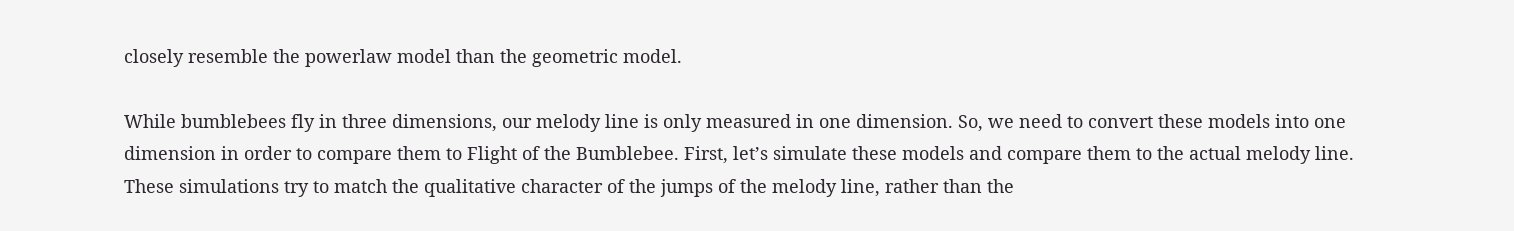closely resemble the powerlaw model than the geometric model.

While bumblebees fly in three dimensions, our melody line is only measured in one dimension. So, we need to convert these models into one dimension in order to compare them to Flight of the Bumblebee. First, let’s simulate these models and compare them to the actual melody line. These simulations try to match the qualitative character of the jumps of the melody line, rather than the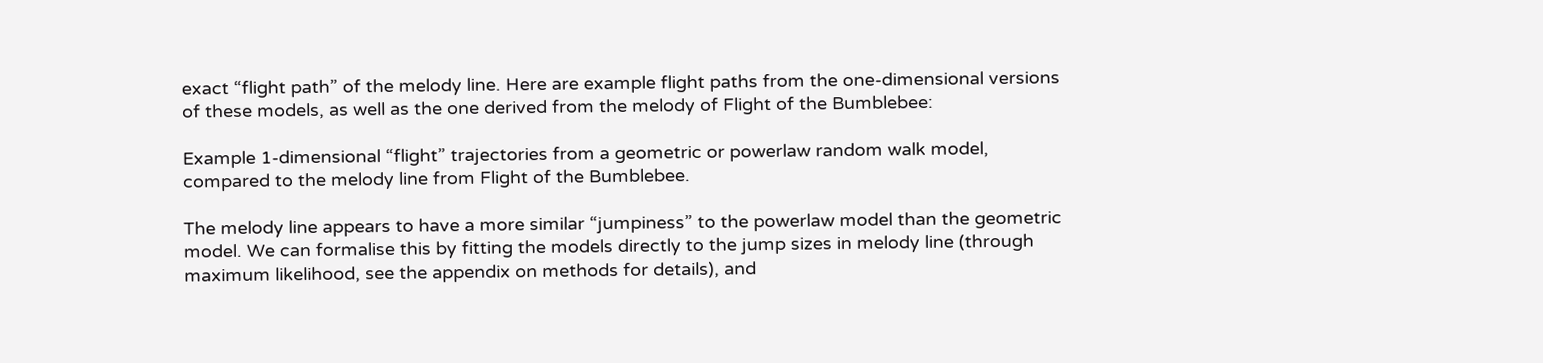exact “flight path” of the melody line. Here are example flight paths from the one-dimensional versions of these models, as well as the one derived from the melody of Flight of the Bumblebee:

Example 1-dimensional “flight” trajectories from a geometric or powerlaw random walk model, compared to the melody line from Flight of the Bumblebee.

The melody line appears to have a more similar “jumpiness” to the powerlaw model than the geometric model. We can formalise this by fitting the models directly to the jump sizes in melody line (through maximum likelihood, see the appendix on methods for details), and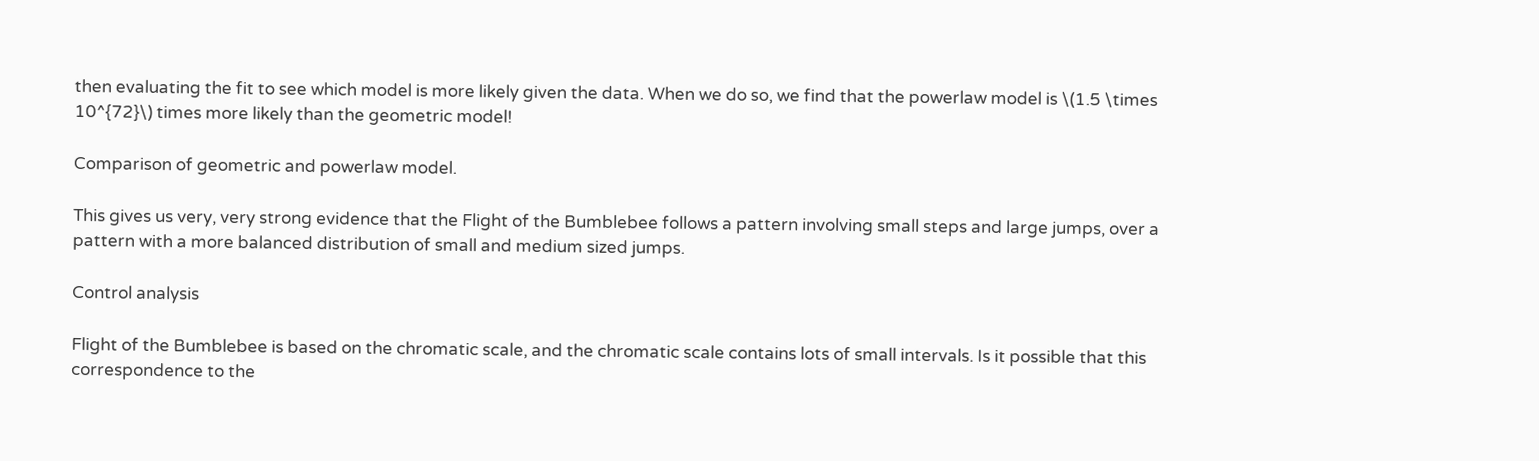then evaluating the fit to see which model is more likely given the data. When we do so, we find that the powerlaw model is \(1.5 \times 10^{72}\) times more likely than the geometric model!

Comparison of geometric and powerlaw model.

This gives us very, very strong evidence that the Flight of the Bumblebee follows a pattern involving small steps and large jumps, over a pattern with a more balanced distribution of small and medium sized jumps.

Control analysis

Flight of the Bumblebee is based on the chromatic scale, and the chromatic scale contains lots of small intervals. Is it possible that this correspondence to the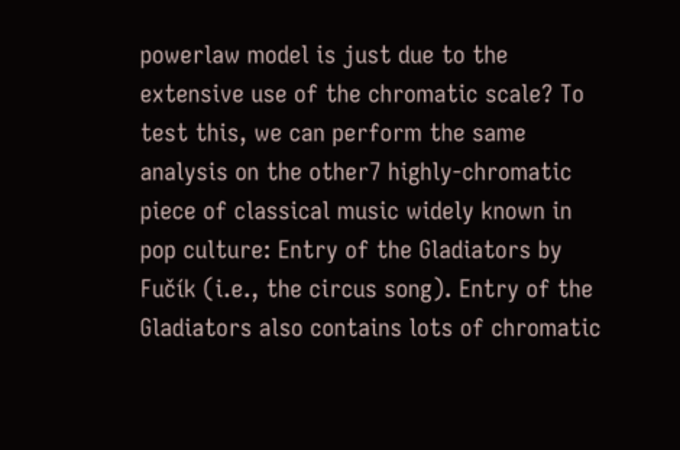powerlaw model is just due to the extensive use of the chromatic scale? To test this, we can perform the same analysis on the other7 highly-chromatic piece of classical music widely known in pop culture: Entry of the Gladiators by Fučík (i.e., the circus song). Entry of the Gladiators also contains lots of chromatic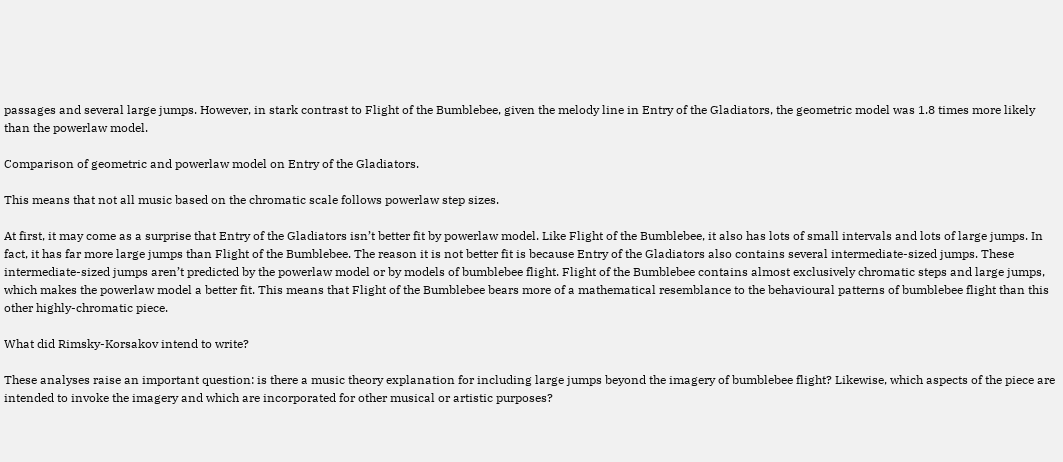passages and several large jumps. However, in stark contrast to Flight of the Bumblebee, given the melody line in Entry of the Gladiators, the geometric model was 1.8 times more likely than the powerlaw model.

Comparison of geometric and powerlaw model on Entry of the Gladiators.

This means that not all music based on the chromatic scale follows powerlaw step sizes.

At first, it may come as a surprise that Entry of the Gladiators isn’t better fit by powerlaw model. Like Flight of the Bumblebee, it also has lots of small intervals and lots of large jumps. In fact, it has far more large jumps than Flight of the Bumblebee. The reason it is not better fit is because Entry of the Gladiators also contains several intermediate-sized jumps. These intermediate-sized jumps aren’t predicted by the powerlaw model or by models of bumblebee flight. Flight of the Bumblebee contains almost exclusively chromatic steps and large jumps, which makes the powerlaw model a better fit. This means that Flight of the Bumblebee bears more of a mathematical resemblance to the behavioural patterns of bumblebee flight than this other highly-chromatic piece.

What did Rimsky-Korsakov intend to write?

These analyses raise an important question: is there a music theory explanation for including large jumps beyond the imagery of bumblebee flight? Likewise, which aspects of the piece are intended to invoke the imagery and which are incorporated for other musical or artistic purposes?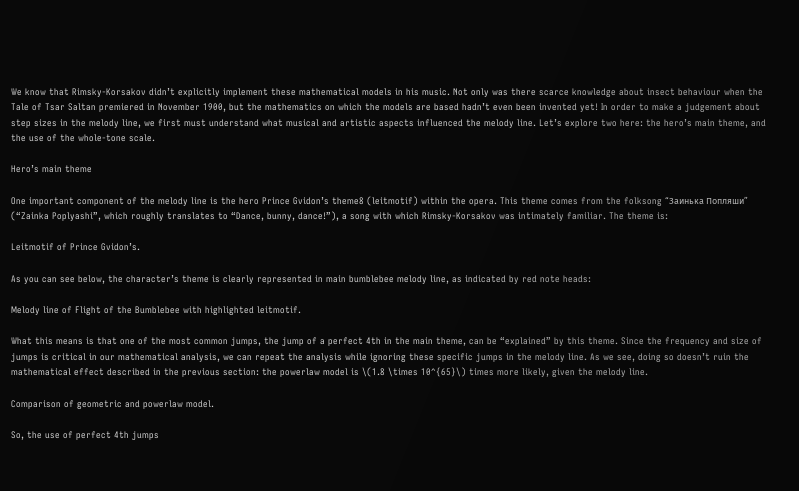We know that Rimsky-Korsakov didn’t explicitly implement these mathematical models in his music. Not only was there scarce knowledge about insect behaviour when the Tale of Tsar Saltan premiered in November 1900, but the mathematics on which the models are based hadn’t even been invented yet! In order to make a judgement about step sizes in the melody line, we first must understand what musical and artistic aspects influenced the melody line. Let’s explore two here: the hero’s main theme, and the use of the whole-tone scale.

Hero’s main theme

One important component of the melody line is the hero Prince Gvidon’s theme8 (leitmotif) within the opera. This theme comes from the folksong “Заинька Попляши” (“Zainka Poplyashi”, which roughly translates to “Dance, bunny, dance!”), a song with which Rimsky-Korsakov was intimately familiar. The theme is:

Leitmotif of Prince Gvidon’s.

As you can see below, the character’s theme is clearly represented in main bumblebee melody line, as indicated by red note heads:

Melody line of Flight of the Bumblebee with highlighted leitmotif.

What this means is that one of the most common jumps, the jump of a perfect 4th in the main theme, can be “explained” by this theme. Since the frequency and size of jumps is critical in our mathematical analysis, we can repeat the analysis while ignoring these specific jumps in the melody line. As we see, doing so doesn’t ruin the mathematical effect described in the previous section: the powerlaw model is \(1.8 \times 10^{65}\) times more likely, given the melody line.

Comparison of geometric and powerlaw model.

So, the use of perfect 4th jumps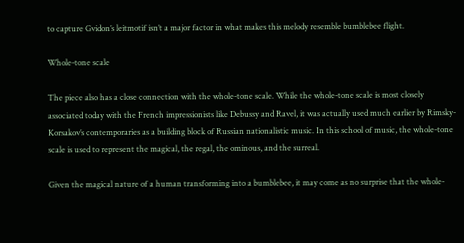to capture Gvidon’s leitmotif isn’t a major factor in what makes this melody resemble bumblebee flight.

Whole-tone scale

The piece also has a close connection with the whole-tone scale. While the whole-tone scale is most closely associated today with the French impressionists like Debussy and Ravel, it was actually used much earlier by Rimsky-Korsakov’s contemporaries as a building block of Russian nationalistic music. In this school of music, the whole-tone scale is used to represent the magical, the regal, the ominous, and the surreal.

Given the magical nature of a human transforming into a bumblebee, it may come as no surprise that the whole-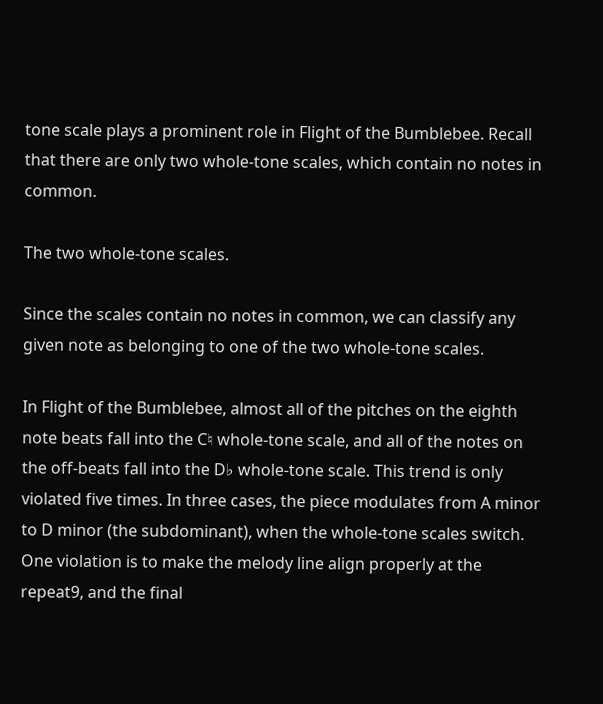tone scale plays a prominent role in Flight of the Bumblebee. Recall that there are only two whole-tone scales, which contain no notes in common.

The two whole-tone scales.

Since the scales contain no notes in common, we can classify any given note as belonging to one of the two whole-tone scales.

In Flight of the Bumblebee, almost all of the pitches on the eighth note beats fall into the C♮ whole-tone scale, and all of the notes on the off-beats fall into the D♭ whole-tone scale. This trend is only violated five times. In three cases, the piece modulates from A minor to D minor (the subdominant), when the whole-tone scales switch. One violation is to make the melody line align properly at the repeat9, and the final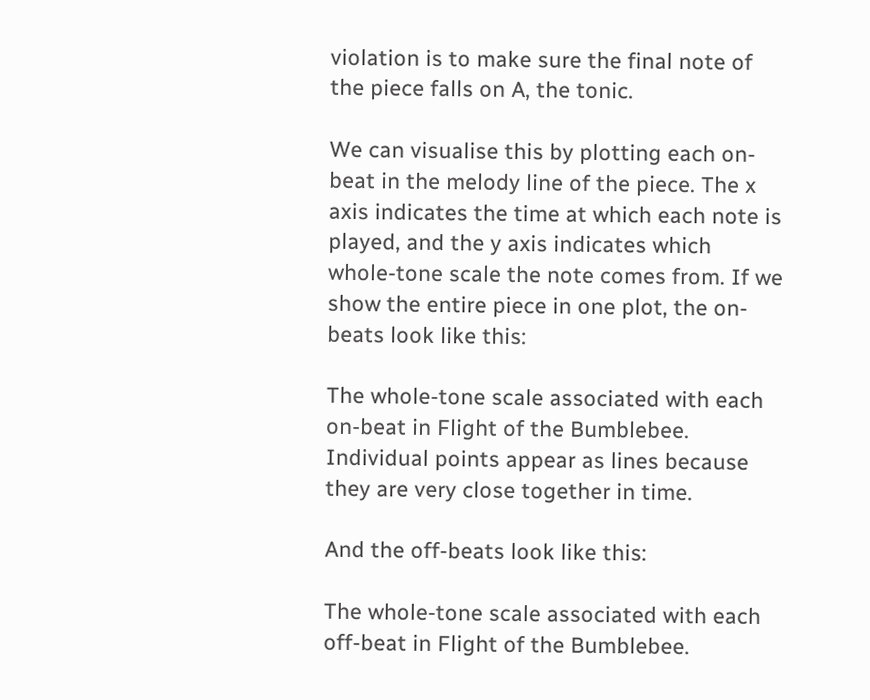violation is to make sure the final note of the piece falls on A, the tonic.

We can visualise this by plotting each on-beat in the melody line of the piece. The x axis indicates the time at which each note is played, and the y axis indicates which whole-tone scale the note comes from. If we show the entire piece in one plot, the on-beats look like this:

The whole-tone scale associated with each on-beat in Flight of the Bumblebee. Individual points appear as lines because they are very close together in time.

And the off-beats look like this:

The whole-tone scale associated with each off-beat in Flight of the Bumblebee.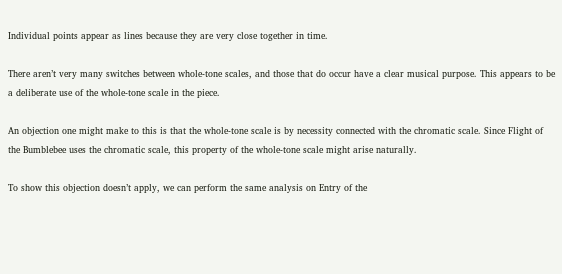Individual points appear as lines because they are very close together in time.

There aren’t very many switches between whole-tone scales, and those that do occur have a clear musical purpose. This appears to be a deliberate use of the whole-tone scale in the piece.

An objection one might make to this is that the whole-tone scale is by necessity connected with the chromatic scale. Since Flight of the Bumblebee uses the chromatic scale, this property of the whole-tone scale might arise naturally.

To show this objection doesn’t apply, we can perform the same analysis on Entry of the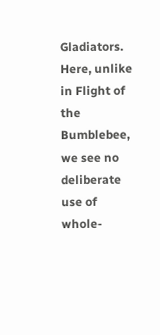Gladiators. Here, unlike in Flight of the Bumblebee, we see no deliberate use of whole-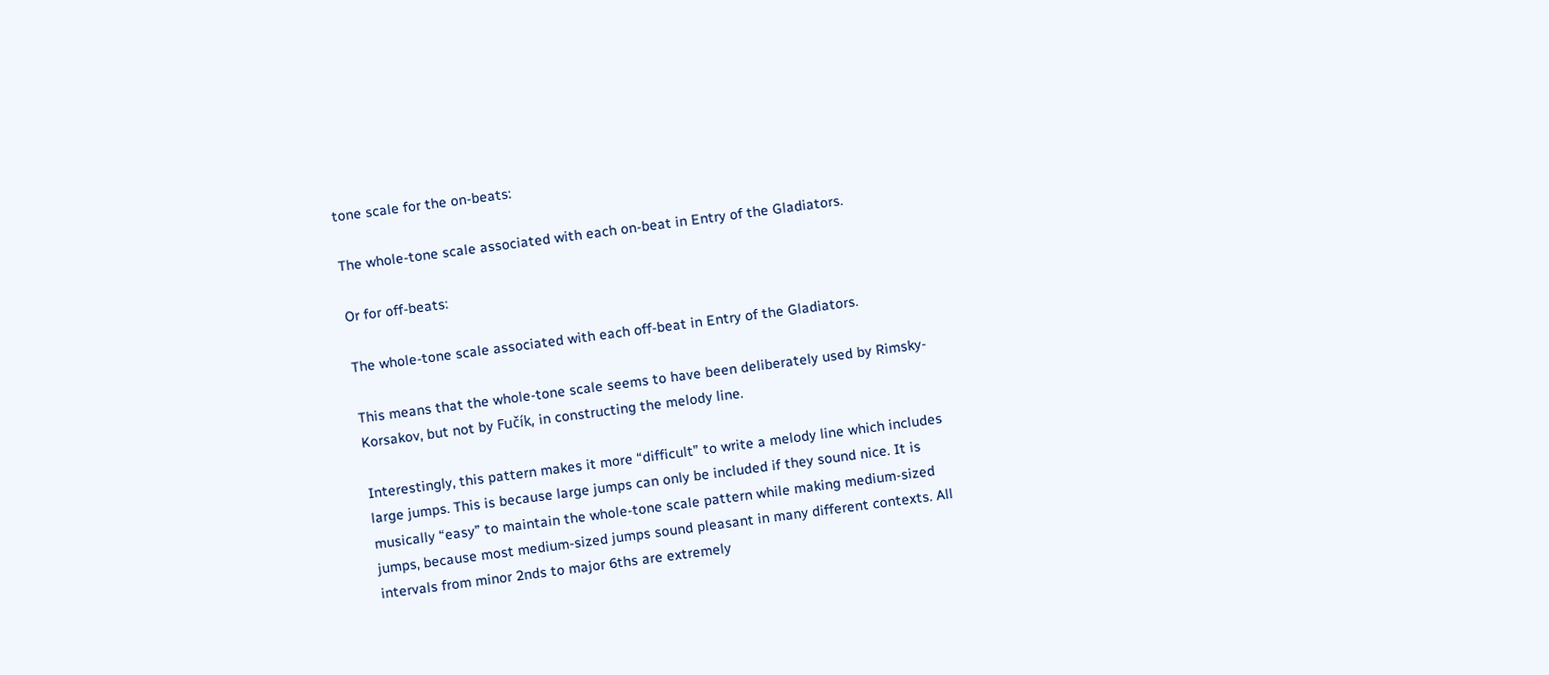tone scale for the on-beats:

The whole-tone scale associated with each on-beat in Entry of the Gladiators.

Or for off-beats:

The whole-tone scale associated with each off-beat in Entry of the Gladiators.

This means that the whole-tone scale seems to have been deliberately used by Rimsky-Korsakov, but not by Fučík, in constructing the melody line.

Interestingly, this pattern makes it more “difficult” to write a melody line which includes large jumps. This is because large jumps can only be included if they sound nice. It is musically “easy” to maintain the whole-tone scale pattern while making medium-sized jumps, because most medium-sized jumps sound pleasant in many different contexts. All intervals from minor 2nds to major 6ths are extremely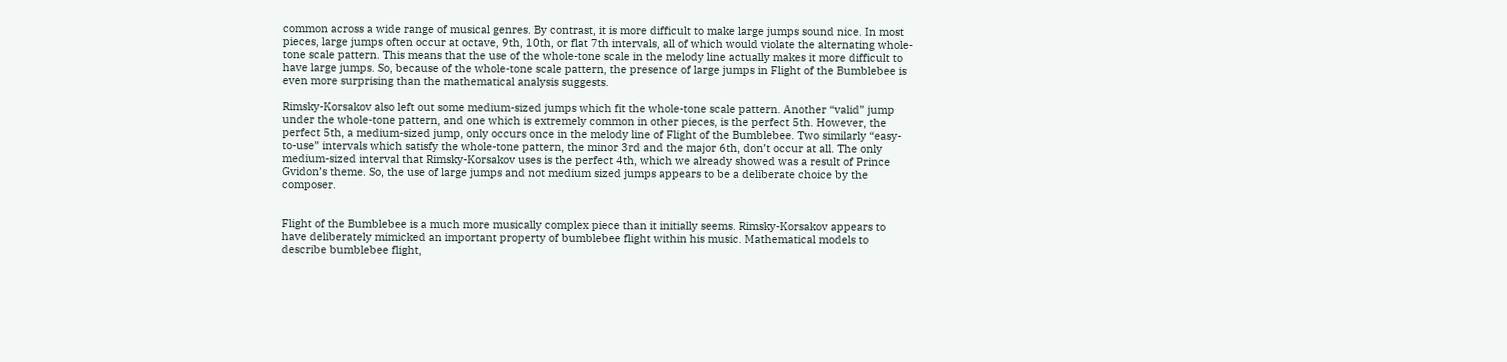common across a wide range of musical genres. By contrast, it is more difficult to make large jumps sound nice. In most pieces, large jumps often occur at octave, 9th, 10th, or flat 7th intervals, all of which would violate the alternating whole-tone scale pattern. This means that the use of the whole-tone scale in the melody line actually makes it more difficult to have large jumps. So, because of the whole-tone scale pattern, the presence of large jumps in Flight of the Bumblebee is even more surprising than the mathematical analysis suggests.

Rimsky-Korsakov also left out some medium-sized jumps which fit the whole-tone scale pattern. Another “valid” jump under the whole-tone pattern, and one which is extremely common in other pieces, is the perfect 5th. However, the perfect 5th, a medium-sized jump, only occurs once in the melody line of Flight of the Bumblebee. Two similarly “easy-to-use” intervals which satisfy the whole-tone pattern, the minor 3rd and the major 6th, don’t occur at all. The only medium-sized interval that Rimsky-Korsakov uses is the perfect 4th, which we already showed was a result of Prince Gvidon’s theme. So, the use of large jumps and not medium sized jumps appears to be a deliberate choice by the composer.


Flight of the Bumblebee is a much more musically complex piece than it initially seems. Rimsky-Korsakov appears to have deliberately mimicked an important property of bumblebee flight within his music. Mathematical models to describe bumblebee flight,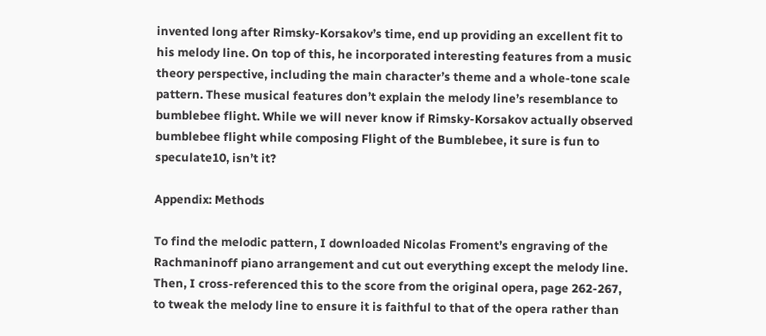invented long after Rimsky-Korsakov’s time, end up providing an excellent fit to his melody line. On top of this, he incorporated interesting features from a music theory perspective, including the main character’s theme and a whole-tone scale pattern. These musical features don’t explain the melody line’s resemblance to bumblebee flight. While we will never know if Rimsky-Korsakov actually observed bumblebee flight while composing Flight of the Bumblebee, it sure is fun to speculate10, isn’t it?

Appendix: Methods

To find the melodic pattern, I downloaded Nicolas Froment’s engraving of the Rachmaninoff piano arrangement and cut out everything except the melody line. Then, I cross-referenced this to the score from the original opera, page 262-267, to tweak the melody line to ensure it is faithful to that of the opera rather than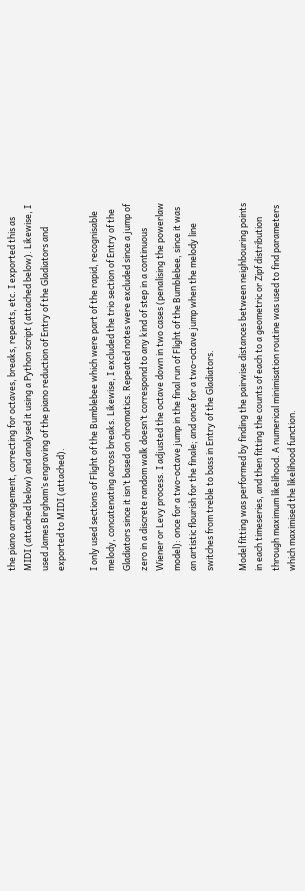the piano arrangement, correcting for octaves, breaks, repeats, etc. I exported this as MIDI (attached below) and analysed it using a Python script (attached below). Likewise, I used James Birgham’s engraving of the piano reduction of Entry of the Gladiators and exported to MIDI (attached).

I only used sections of Flight of the Bumblebee which were part of the rapid, recognisable melody, concatenating across breaks. Likewise, I excluded the trio section of Entry of the Gladiators since it isn’t based on chromatics. Repeated notes were excluded since a jump of zero in a discrete random walk doesn’t correspond to any kind of step in a continuous Wiener or Levy process. I adjusted the octave down in two cases (penalising the powerlaw model): once for a two-octave jump in the final run of Flight of the Bumblebee, since it was an artistic flourish for the finale; and once for a two-octave jump when the melody line switches from treble to bass in Entry of the Gladiators.

Model fitting was performed by finding the pairwise distances between neighbouring points in each timeseries, and then fitting the counts of each to a geometric or Zipf distribution through maximum likelihood. A numerical minimisation routine was used to find parameters which maximised the likelihood function.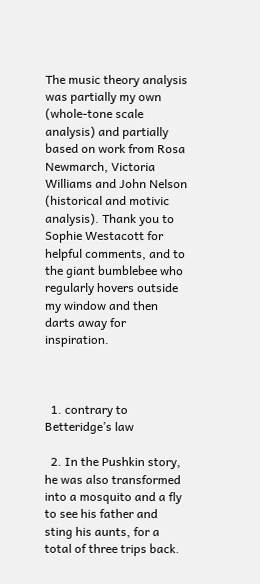The music theory analysis was partially my own (whole-tone scale analysis) and partially based on work from Rosa Newmarch, Victoria Williams and John Nelson (historical and motivic analysis). Thank you to Sophie Westacott for helpful comments, and to the giant bumblebee who regularly hovers outside my window and then darts away for inspiration.



  1. contrary to Betteridge’s law

  2. In the Pushkin story, he was also transformed into a mosquito and a fly to see his father and sting his aunts, for a total of three trips back.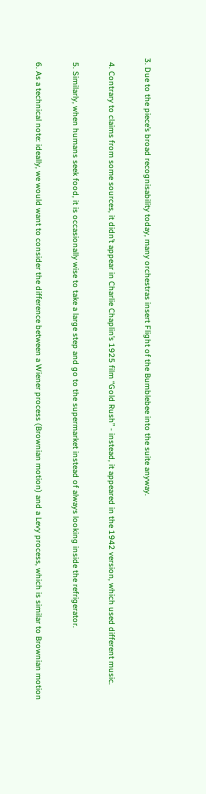3. Due to the piece’s broad recognisability today, many orchestras insert Flight of the Bumblebee into the suite anyway.

  4. Contrary to claims from some sources, it didn’t appear in Charlie Chaplin’s 1925 film “Gold Rush” - instead, it appeared in the 1942 version, which used different music.

  5. Similarly, when humans seek food, it is occasionally wise to take a large step and go to the supermarket instead of always looking inside the refrigerator.

  6. As a technical note: ideally, we would want to consider the difference between a Wiener process (Brownian motion) and a Levy process, which is similar to Brownian motion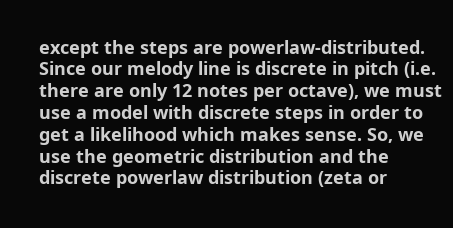except the steps are powerlaw-distributed. Since our melody line is discrete in pitch (i.e. there are only 12 notes per octave), we must use a model with discrete steps in order to get a likelihood which makes sense. So, we use the geometric distribution and the discrete powerlaw distribution (zeta or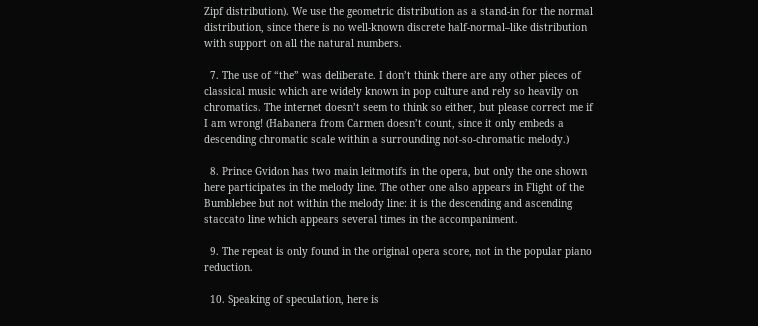Zipf distribution). We use the geometric distribution as a stand-in for the normal distribution, since there is no well-known discrete half-normal–like distribution with support on all the natural numbers.

  7. The use of “the” was deliberate. I don’t think there are any other pieces of classical music which are widely known in pop culture and rely so heavily on chromatics. The internet doesn’t seem to think so either, but please correct me if I am wrong! (Habanera from Carmen doesn’t count, since it only embeds a descending chromatic scale within a surrounding not-so-chromatic melody.)

  8. Prince Gvidon has two main leitmotifs in the opera, but only the one shown here participates in the melody line. The other one also appears in Flight of the Bumblebee but not within the melody line: it is the descending and ascending staccato line which appears several times in the accompaniment.

  9. The repeat is only found in the original opera score, not in the popular piano reduction.

  10. Speaking of speculation, here is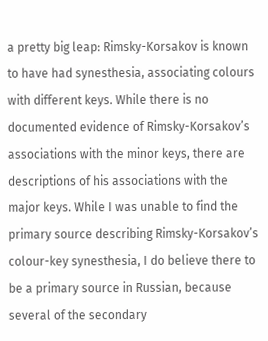a pretty big leap: Rimsky-Korsakov is known to have had synesthesia, associating colours with different keys. While there is no documented evidence of Rimsky-Korsakov’s associations with the minor keys, there are descriptions of his associations with the major keys. While I was unable to find the primary source describing Rimsky-Korsakov’s colour-key synesthesia, I do believe there to be a primary source in Russian, because several of the secondary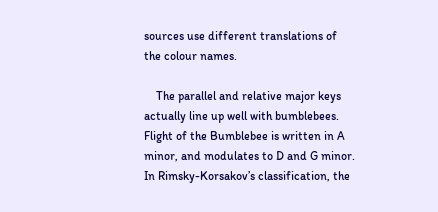sources use different translations of the colour names.

    The parallel and relative major keys actually line up well with bumblebees. Flight of the Bumblebee is written in A minor, and modulates to D and G minor. In Rimsky-Korsakov’s classification, the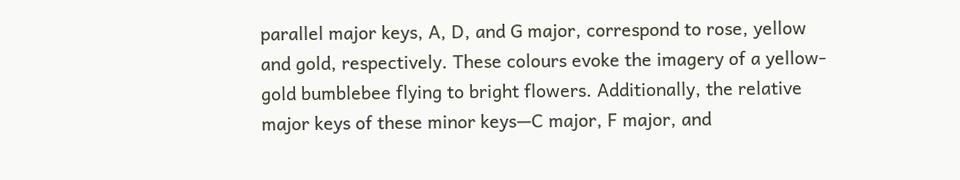parallel major keys, A, D, and G major, correspond to rose, yellow and gold, respectively. These colours evoke the imagery of a yellow-gold bumblebee flying to bright flowers. Additionally, the relative major keys of these minor keys—C major, F major, and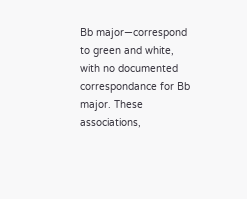Bb major—correspond to green and white, with no documented correspondance for Bb major. These associations,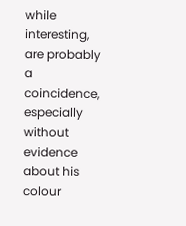while interesting, are probably a coincidence, especially without evidence about his colour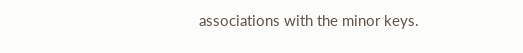associations with the minor keys.